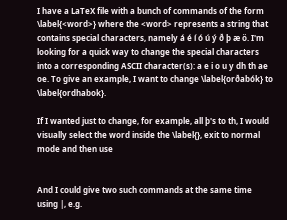I have a LaTeX file with a bunch of commands of the form \label{<word>} where the <word> represents a string that contains special characters, namely á é í ó ú ý ð þ æ ö. I'm looking for a quick way to change the special characters into a corresponding ASCII character(s): a e i o u y dh th ae oe. To give an example, I want to change \label{orðabók} to \label{ordhabok}.

If I wanted just to change, for example, all þ's to th, I would visually select the word inside the \label{}, exit to normal mode and then use


And I could give two such commands at the same time using |, e.g.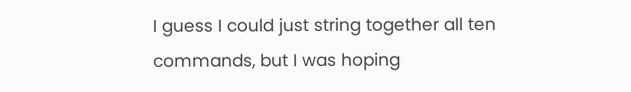I guess I could just string together all ten commands, but I was hoping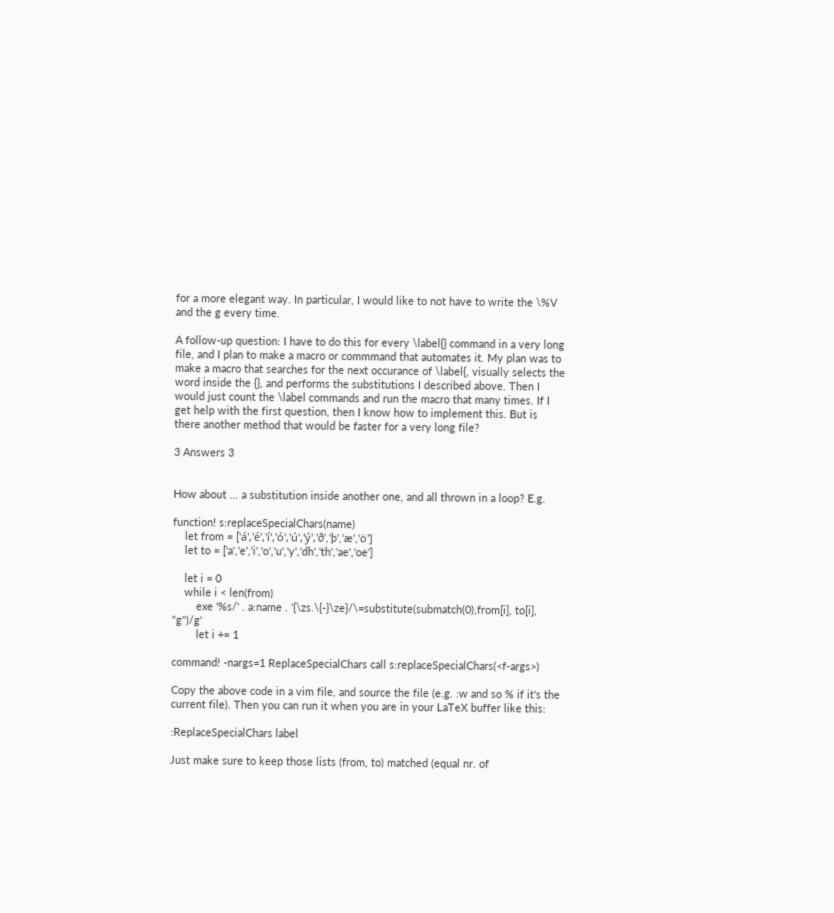for a more elegant way. In particular, I would like to not have to write the \%V and the g every time.

A follow-up question: I have to do this for every \label{} command in a very long file, and I plan to make a macro or commmand that automates it. My plan was to make a macro that searches for the next occurance of \label{, visually selects the word inside the {}, and performs the substitutions I described above. Then I would just count the \label commands and run the macro that many times. If I get help with the first question, then I know how to implement this. But is there another method that would be faster for a very long file?

3 Answers 3


How about ... a substitution inside another one, and all thrown in a loop? E.g.

function! s:replaceSpecialChars(name)
    let from = ['á','é','í','ó','ú','ý','ð','þ','æ','ö']
    let to = ['a','e','i','o','u','y','dh','th','ae','oe']

    let i = 0
    while i < len(from)
        exe '%s/' . a:name . '{\zs.\{-}\ze}/\=substitute(submatch(0),from[i], to[i], "g")/g'
        let i += 1

command! -nargs=1 ReplaceSpecialChars call s:replaceSpecialChars(<f-args>)

Copy the above code in a vim file, and source the file (e.g. :w and so % if it's the current file). Then you can run it when you are in your LaTeX buffer like this:

:ReplaceSpecialChars label

Just make sure to keep those lists (from, to) matched (equal nr. of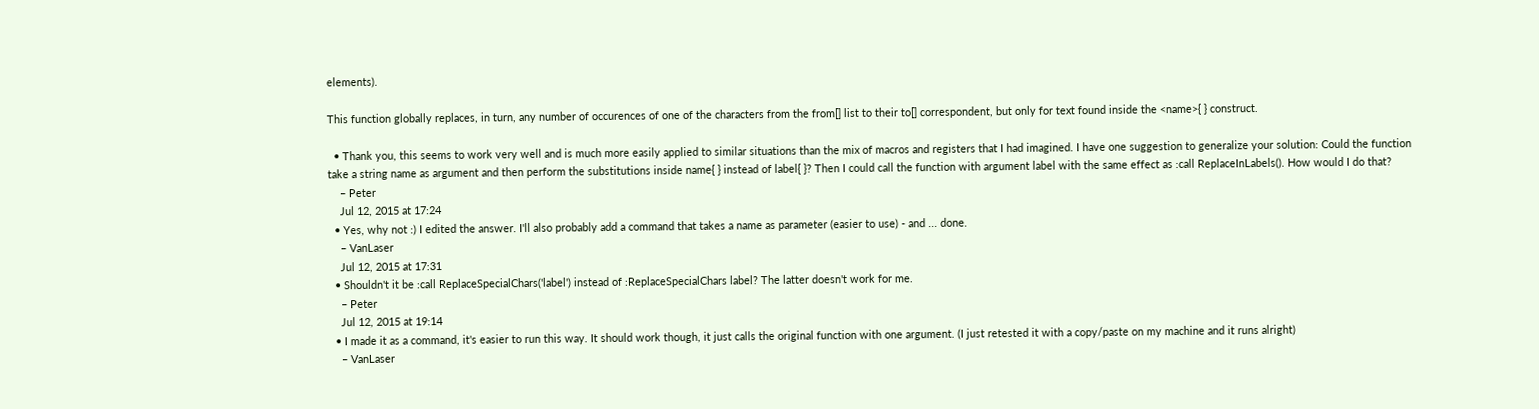elements).

This function globally replaces, in turn, any number of occurences of one of the characters from the from[] list to their to[] correspondent, but only for text found inside the <name>{ } construct.

  • Thank you, this seems to work very well and is much more easily applied to similar situations than the mix of macros and registers that I had imagined. I have one suggestion to generalize your solution: Could the function take a string name as argument and then perform the substitutions inside name{ } instead of label{ }? Then I could call the function with argument label with the same effect as :call ReplaceInLabels(). How would I do that?
    – Peter
    Jul 12, 2015 at 17:24
  • Yes, why not :) I edited the answer. I'll also probably add a command that takes a name as parameter (easier to use) - and ... done.
    – VanLaser
    Jul 12, 2015 at 17:31
  • Shouldn't it be :call ReplaceSpecialChars('label') instead of :ReplaceSpecialChars label? The latter doesn't work for me.
    – Peter
    Jul 12, 2015 at 19:14
  • I made it as a command, it's easier to run this way. It should work though, it just calls the original function with one argument. (I just retested it with a copy/paste on my machine and it runs alright)
    – VanLaser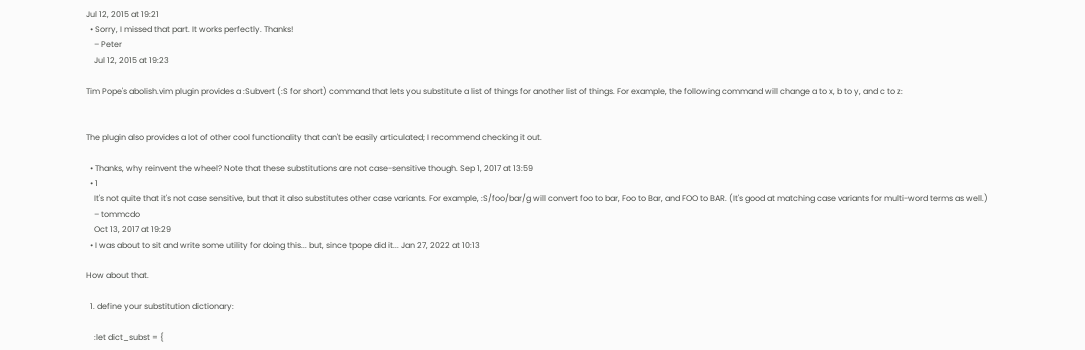Jul 12, 2015 at 19:21
  • Sorry, I missed that part. It works perfectly. Thanks!
    – Peter
    Jul 12, 2015 at 19:23

Tim Pope's abolish.vim plugin provides a :Subvert (:S for short) command that lets you substitute a list of things for another list of things. For example, the following command will change a to x, b to y, and c to z:


The plugin also provides a lot of other cool functionality that can't be easily articulated; I recommend checking it out.

  • Thanks, why reinvent the wheel? Note that these substitutions are not case-sensitive though. Sep 1, 2017 at 13:59
  • 1
    It's not quite that it's not case sensitive, but that it also substitutes other case variants. For example, :S/foo/bar/g will convert foo to bar, Foo to Bar, and FOO to BAR. (It's good at matching case variants for multi-word terms as well.)
    – tommcdo
    Oct 13, 2017 at 19:29
  • I was about to sit and write some utility for doing this... but, since tpope did it... Jan 27, 2022 at 10:13

How about that.

  1. define your substitution dictionary:

    :let dict_subst = {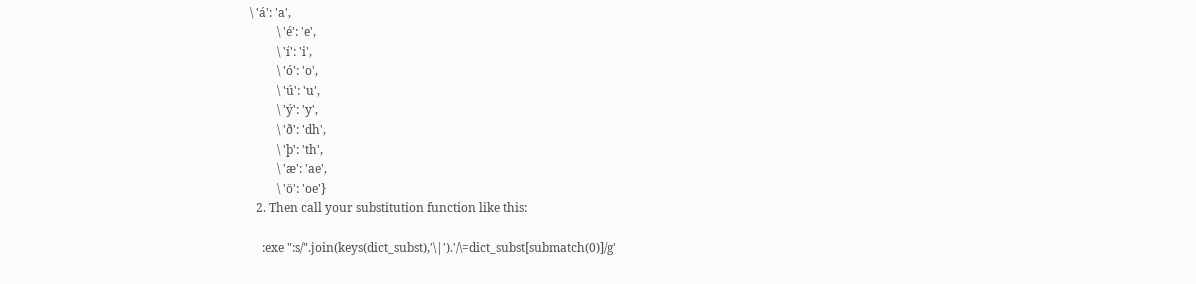\ 'á': 'a',
         \ 'é': 'e',
         \ 'í': 'i',
         \ 'ó': 'o',
         \ 'ú': 'u',
         \ 'ý': 'y',
         \ 'ð': 'dh',
         \ 'þ': 'th',
         \ 'æ': 'ae',
         \ 'ö': 'oe'}
  2. Then call your substitution function like this:

    :exe ":s/".join(keys(dict_subst),'\|').'/\=dict_subst[submatch(0)]/g'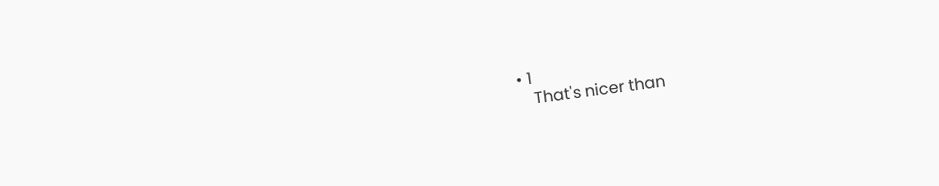• 1
    That's nicer than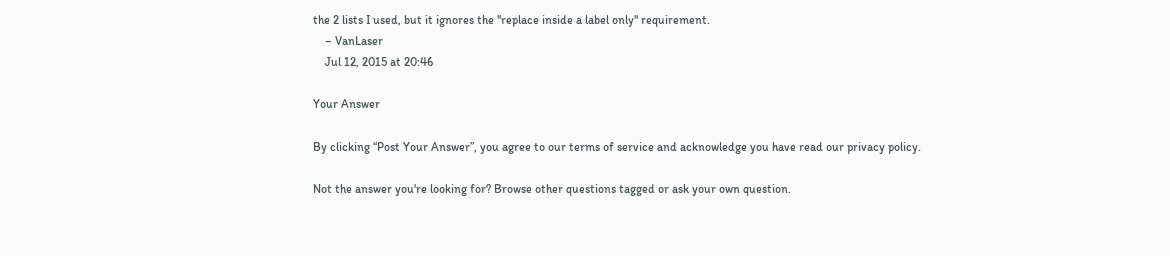the 2 lists I used, but it ignores the "replace inside a label only" requirement.
    – VanLaser
    Jul 12, 2015 at 20:46

Your Answer

By clicking “Post Your Answer”, you agree to our terms of service and acknowledge you have read our privacy policy.

Not the answer you're looking for? Browse other questions tagged or ask your own question.